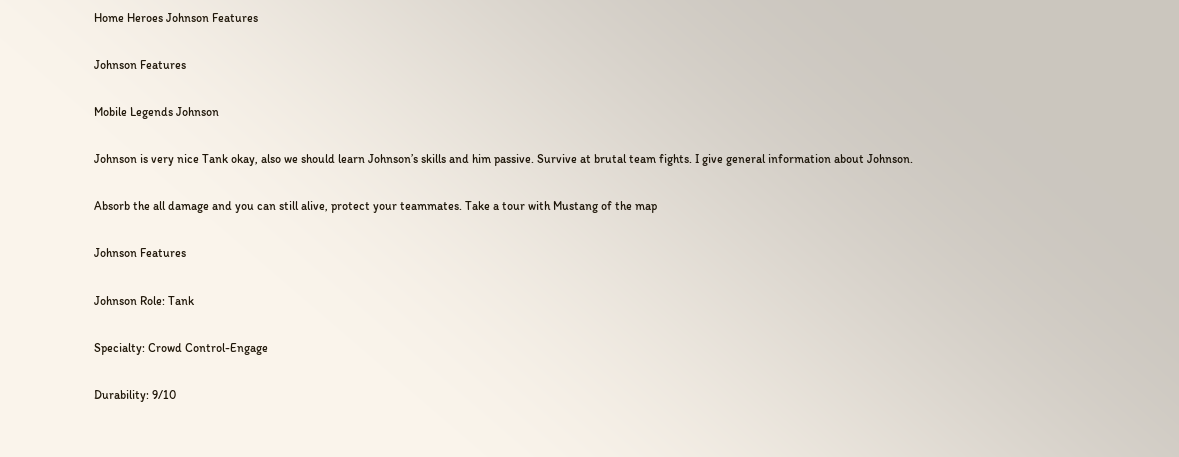Home Heroes Johnson Features

Johnson Features

Mobile Legends Johnson

Johnson is very nice Tank okay, also we should learn Johnson’s skills and him passive. Survive at brutal team fights. I give general information about Johnson.

Absorb the all damage and you can still alive, protect your teammates. Take a tour with Mustang of the map

Johnson Features

Johnson Role: Tank

Specialty: Crowd Control-Engage

Durability: 9/10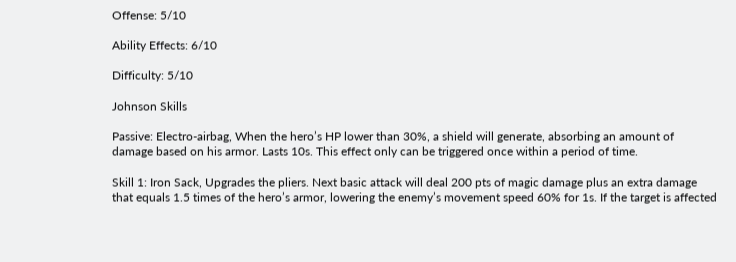Offense: 5/10

Ability Effects: 6/10

Difficulty: 5/10

Johnson Skills

Passive: Electro-airbag, When the hero’s HP lower than 30%, a shield will generate, absorbing an amount of damage based on his armor. Lasts 10s. This effect only can be triggered once within a period of time.

Skill 1: Iron Sack, Upgrades the pliers. Next basic attack will deal 200 pts of magic damage plus an extra damage that equals 1.5 times of the hero’s armor, lowering the enemy’s movement speed 60% for 1s. If the target is affected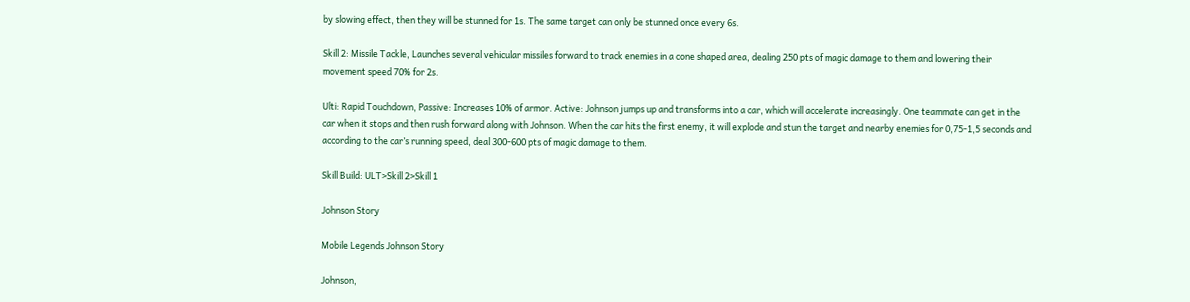by slowing effect, then they will be stunned for 1s. The same target can only be stunned once every 6s.

Skill 2: Missile Tackle, Launches several vehicular missiles forward to track enemies in a cone shaped area, dealing 250 pts of magic damage to them and lowering their movement speed 70% for 2s.

Ulti: Rapid Touchdown, Passive: Increases 10% of armor. Active: Johnson jumps up and transforms into a car, which will accelerate increasingly. One teammate can get in the car when it stops and then rush forward along with Johnson. When the car hits the first enemy, it will explode and stun the target and nearby enemies for 0,75-1,5 seconds and according to the car’s running speed, deal 300-600 pts of magic damage to them.

Skill Build: ULT>Skill 2>Skill 1

Johnson Story

Mobile Legends Johnson Story

Johnson,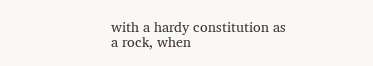with a hardy constitution as a rock, when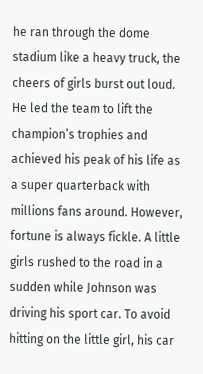he ran through the dome stadium like a heavy truck, the cheers of girls burst out loud. He led the team to lift the champion’s trophies and achieved his peak of his life as a super quarterback with millions fans around. However, fortune is always fickle. A little girls rushed to the road in a sudden while Johnson was driving his sport car. To avoid hitting on the little girl, his car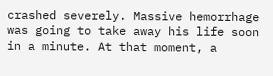crashed severely. Massive hemorrhage was going to take away his life soon in a minute. At that moment, a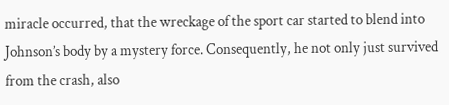miracle occurred, that the wreckage of the sport car started to blend into Johnson’s body by a mystery force. Consequently, he not only just survived from the crash, also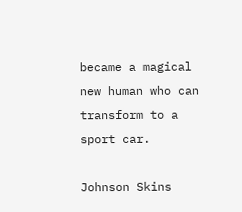became a magical new human who can transform to a sport car.

Johnson Skins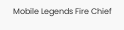Mobile Legends Fire Chief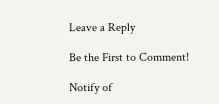Leave a Reply

Be the First to Comment!

Notify of